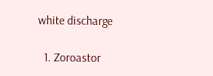white discharge

  1. Zoroastor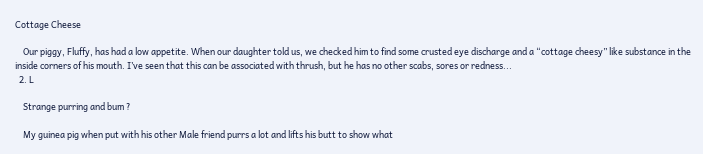Cottage Cheese

    Our piggy, Fluffy, has had a low appetite. When our daughter told us, we checked him to find some crusted eye discharge and a “cottage cheesy” like substance in the inside corners of his mouth. I’ve seen that this can be associated with thrush, but he has no other scabs, sores or redness...
  2. L

    Strange purring and bum ?

    My guinea pig when put with his other Male friend purrs a lot and lifts his butt to show what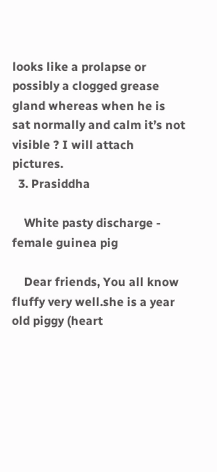looks like a prolapse or possibly a clogged grease gland whereas when he is sat normally and calm it’s not visible ? I will attach pictures.
  3. Prasiddha

    White pasty discharge - female guinea pig

    Dear friends, You all know fluffy very well.she is a year old piggy (heart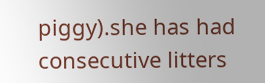piggy).she has had consecutive litters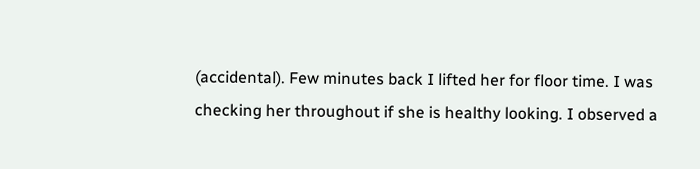(accidental). Few minutes back I lifted her for floor time. I was checking her throughout if she is healthy looking. I observed a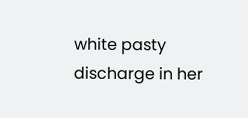white pasty discharge in her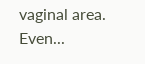vaginal area. Even...